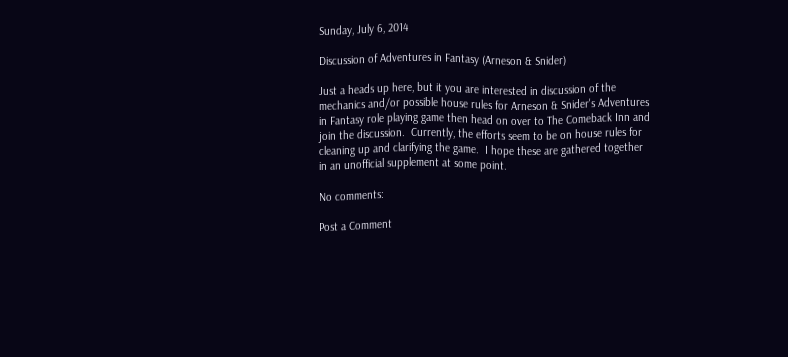Sunday, July 6, 2014

Discussion of Adventures in Fantasy (Arneson & Snider)

Just a heads up here, but it you are interested in discussion of the mechanics and/or possible house rules for Arneson & Snider's Adventures in Fantasy role playing game then head on over to The Comeback Inn and join the discussion.  Currently, the efforts seem to be on house rules for cleaning up and clarifying the game.  I hope these are gathered together in an unofficial supplement at some point.

No comments:

Post a Comment